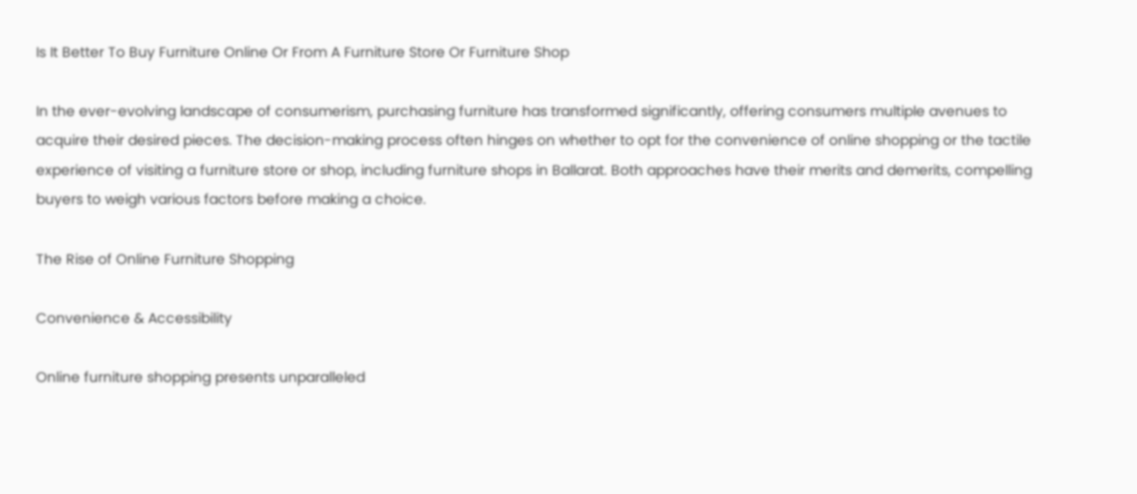Is It Better To Buy Furniture Online Or From A Furniture Store Or Furniture Shop

In the ever-evolving landscape of consumerism, purchasing furniture has transformed significantly, offering consumers multiple avenues to acquire their desired pieces. The decision-making process often hinges on whether to opt for the convenience of online shopping or the tactile experience of visiting a furniture store or shop, including furniture shops in Ballarat. Both approaches have their merits and demerits, compelling buyers to weigh various factors before making a choice.

The Rise of Online Furniture Shopping

Convenience & Accessibility

Online furniture shopping presents unparalleled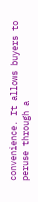convenience. It allows buyers to peruse through a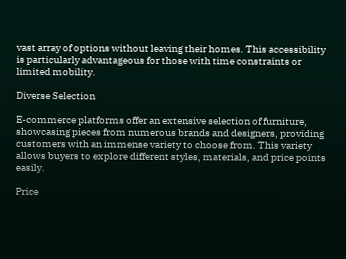vast array of options without leaving their homes. This accessibility is particularly advantageous for those with time constraints or limited mobility.

Diverse Selection

E-commerce platforms offer an extensive selection of furniture, showcasing pieces from numerous brands and designers, providing customers with an immense variety to choose from. This variety allows buyers to explore different styles, materials, and price points easily.

Price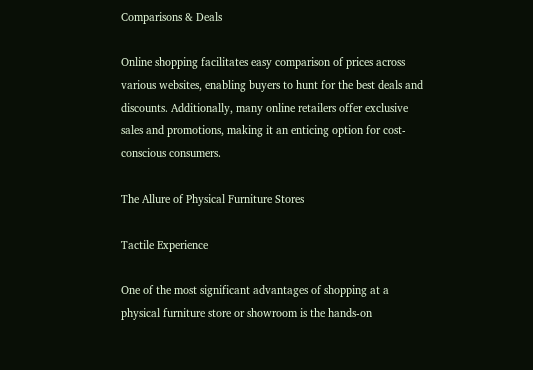Comparisons & Deals

Online shopping facilitates easy comparison of prices across various websites, enabling buyers to hunt for the best deals and discounts. Additionally, many online retailers offer exclusive sales and promotions, making it an enticing option for cost-conscious consumers.

The Allure of Physical Furniture Stores

Tactile Experience

One of the most significant advantages of shopping at a physical furniture store or showroom is the hands-on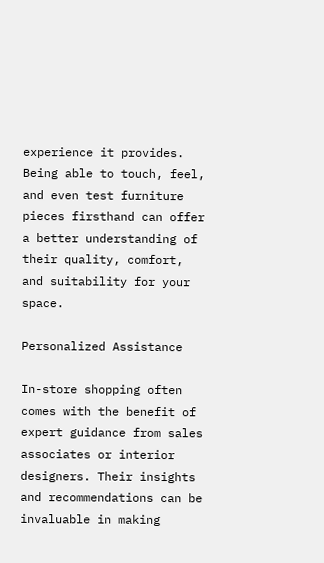experience it provides. Being able to touch, feel, and even test furniture pieces firsthand can offer a better understanding of their quality, comfort, and suitability for your space.

Personalized Assistance

In-store shopping often comes with the benefit of expert guidance from sales associates or interior designers. Their insights and recommendations can be invaluable in making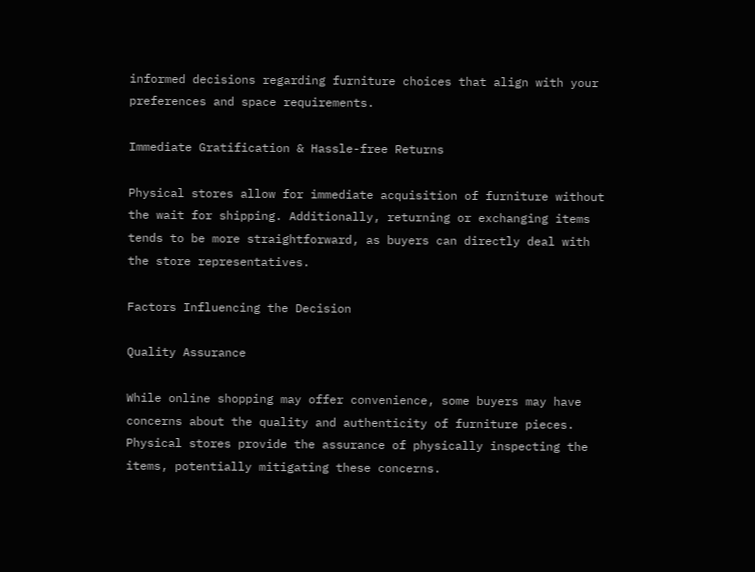informed decisions regarding furniture choices that align with your preferences and space requirements.

Immediate Gratification & Hassle-free Returns

Physical stores allow for immediate acquisition of furniture without the wait for shipping. Additionally, returning or exchanging items tends to be more straightforward, as buyers can directly deal with the store representatives.

Factors Influencing the Decision

Quality Assurance

While online shopping may offer convenience, some buyers may have concerns about the quality and authenticity of furniture pieces. Physical stores provide the assurance of physically inspecting the items, potentially mitigating these concerns.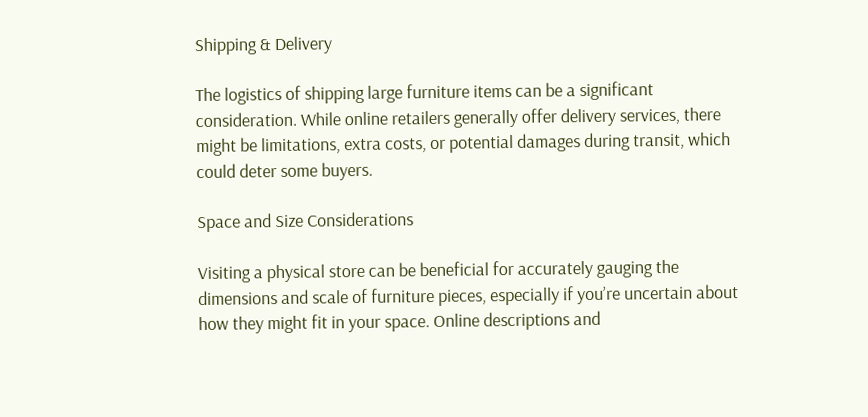Shipping & Delivery

The logistics of shipping large furniture items can be a significant consideration. While online retailers generally offer delivery services, there might be limitations, extra costs, or potential damages during transit, which could deter some buyers.

Space and Size Considerations

Visiting a physical store can be beneficial for accurately gauging the dimensions and scale of furniture pieces, especially if you’re uncertain about how they might fit in your space. Online descriptions and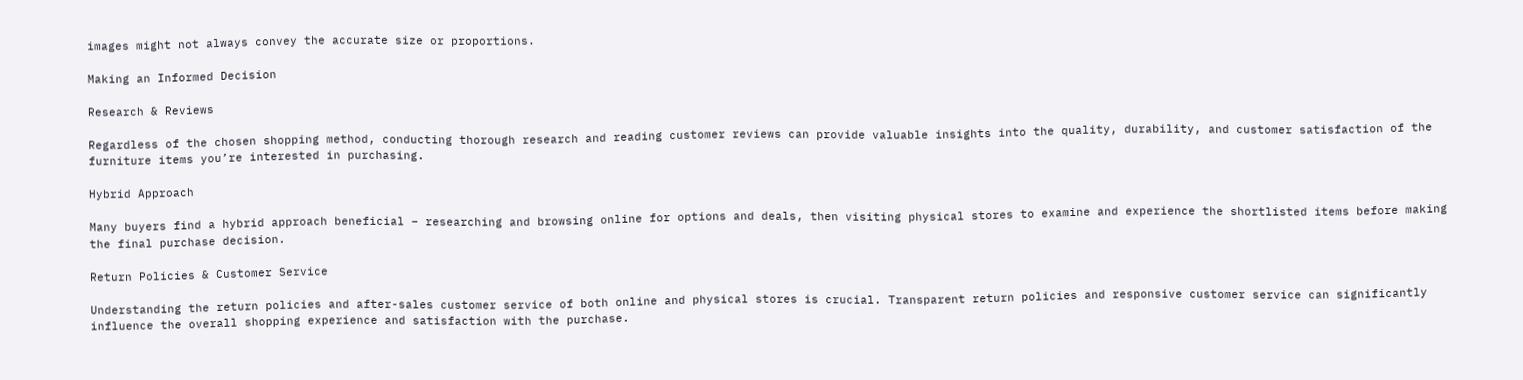images might not always convey the accurate size or proportions.

Making an Informed Decision

Research & Reviews

Regardless of the chosen shopping method, conducting thorough research and reading customer reviews can provide valuable insights into the quality, durability, and customer satisfaction of the furniture items you’re interested in purchasing.

Hybrid Approach

Many buyers find a hybrid approach beneficial – researching and browsing online for options and deals, then visiting physical stores to examine and experience the shortlisted items before making the final purchase decision.

Return Policies & Customer Service

Understanding the return policies and after-sales customer service of both online and physical stores is crucial. Transparent return policies and responsive customer service can significantly influence the overall shopping experience and satisfaction with the purchase.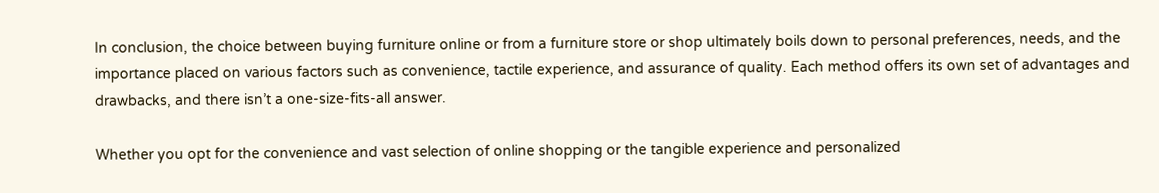In conclusion, the choice between buying furniture online or from a furniture store or shop ultimately boils down to personal preferences, needs, and the importance placed on various factors such as convenience, tactile experience, and assurance of quality. Each method offers its own set of advantages and drawbacks, and there isn’t a one-size-fits-all answer.

Whether you opt for the convenience and vast selection of online shopping or the tangible experience and personalized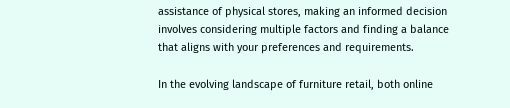assistance of physical stores, making an informed decision involves considering multiple factors and finding a balance that aligns with your preferences and requirements.

In the evolving landscape of furniture retail, both online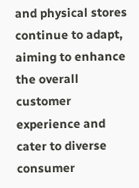and physical stores continue to adapt, aiming to enhance the overall customer experience and cater to diverse consumer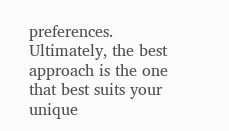preferences. Ultimately, the best approach is the one that best suits your unique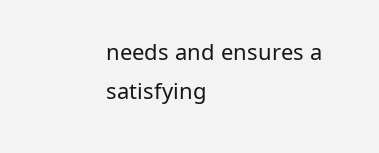needs and ensures a satisfying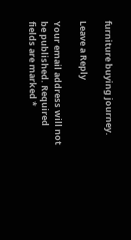furniture buying journey.

Leave a Reply

Your email address will not be published. Required fields are marked *